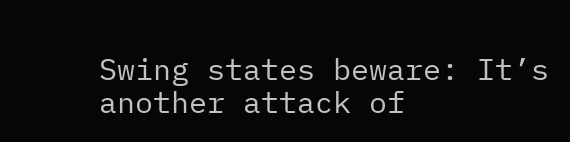Swing states beware: It’s another attack of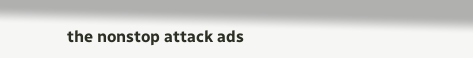the nonstop attack ads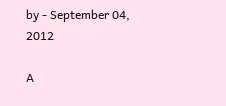by - September 04, 2012

A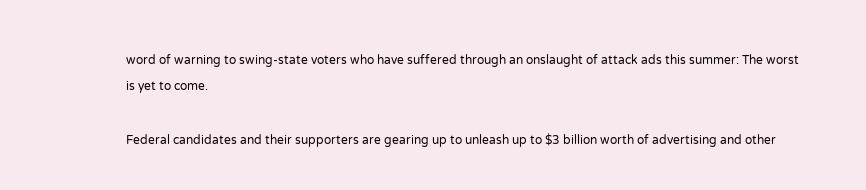word of warning to swing-state voters who have suffered through an onslaught of attack ads this summer: The worst is yet to come.

Federal candidates and their supporters are gearing up to unleash up to $3 billion worth of advertising and other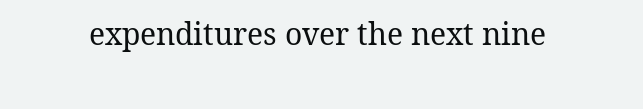expenditures over the next nine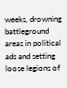weeks, drowning battleground areas in political ads and setting loose legions of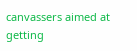canvassers aimed at getting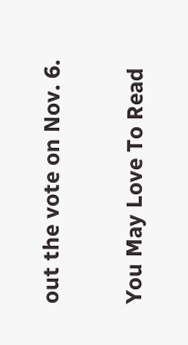out the vote on Nov. 6.

You May Love To Read